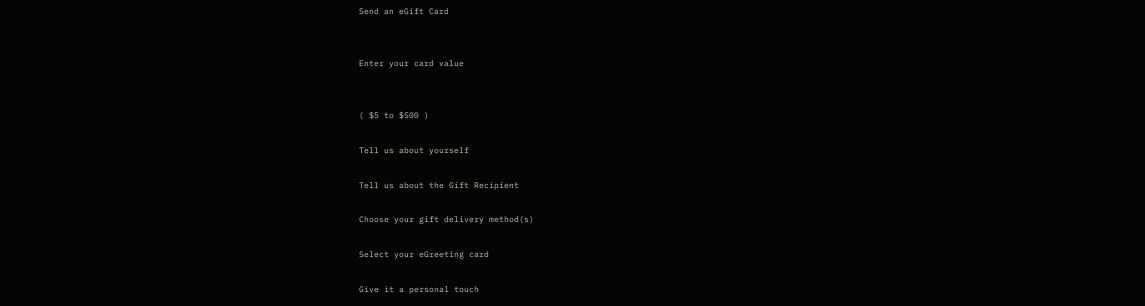Send an eGift Card


Enter your card value


( $5 to $500 )

Tell us about yourself

Tell us about the Gift Recipient

Choose your gift delivery method(s)

Select your eGreeting card

Give it a personal touch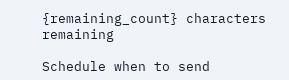{remaining_count} characters remaining

Schedule when to send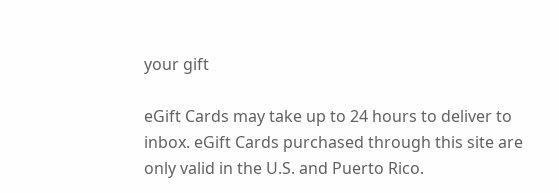your gift

eGift Cards may take up to 24 hours to deliver to inbox. eGift Cards purchased through this site are only valid in the U.S. and Puerto Rico.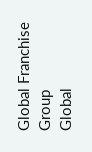Global Franchise Group
Global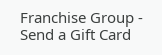Franchise Group - Send a Gift Card